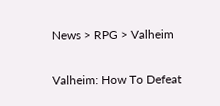News > RPG > Valheim

Valheim: How To Defeat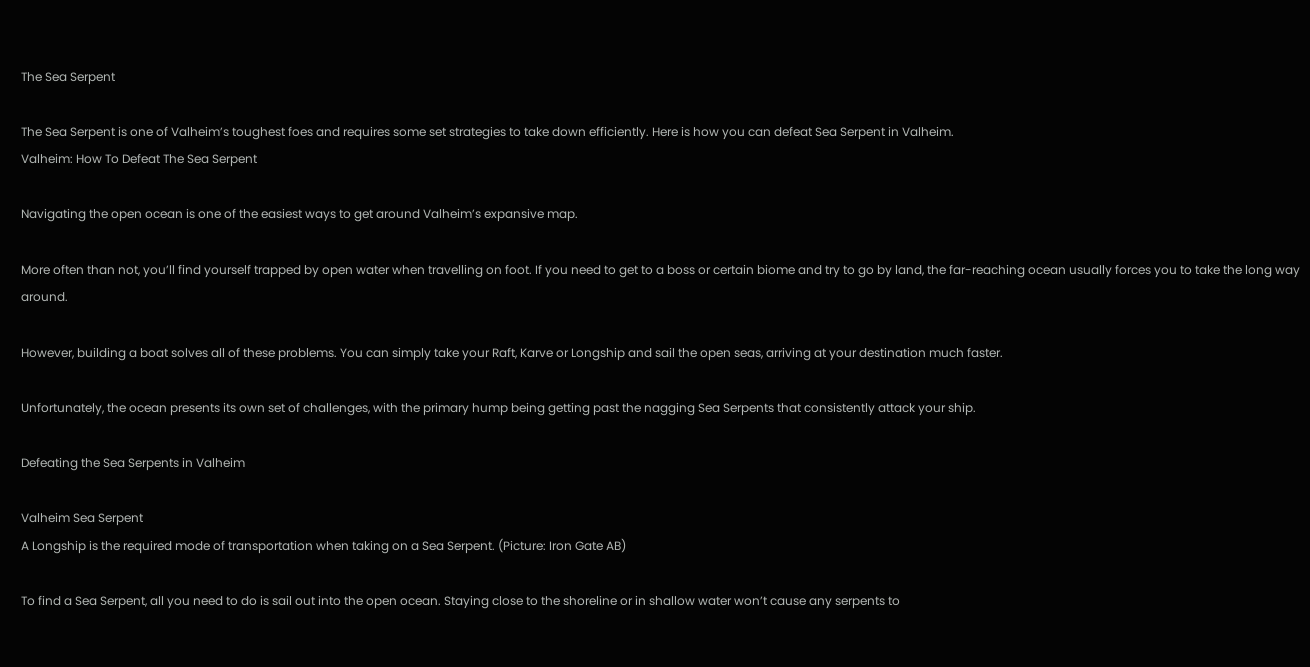The Sea Serpent

The Sea Serpent is one of Valheim’s toughest foes and requires some set strategies to take down efficiently. Here is how you can defeat Sea Serpent in Valheim.
Valheim: How To Defeat The Sea Serpent

Navigating the open ocean is one of the easiest ways to get around Valheim’s expansive map.

More often than not, you’ll find yourself trapped by open water when travelling on foot. If you need to get to a boss or certain biome and try to go by land, the far-reaching ocean usually forces you to take the long way around.

However, building a boat solves all of these problems. You can simply take your Raft, Karve or Longship and sail the open seas, arriving at your destination much faster.

Unfortunately, the ocean presents its own set of challenges, with the primary hump being getting past the nagging Sea Serpents that consistently attack your ship.

Defeating the Sea Serpents in Valheim

Valheim Sea Serpent
A Longship is the required mode of transportation when taking on a Sea Serpent. (Picture: Iron Gate AB)

To find a Sea Serpent, all you need to do is sail out into the open ocean. Staying close to the shoreline or in shallow water won’t cause any serpents to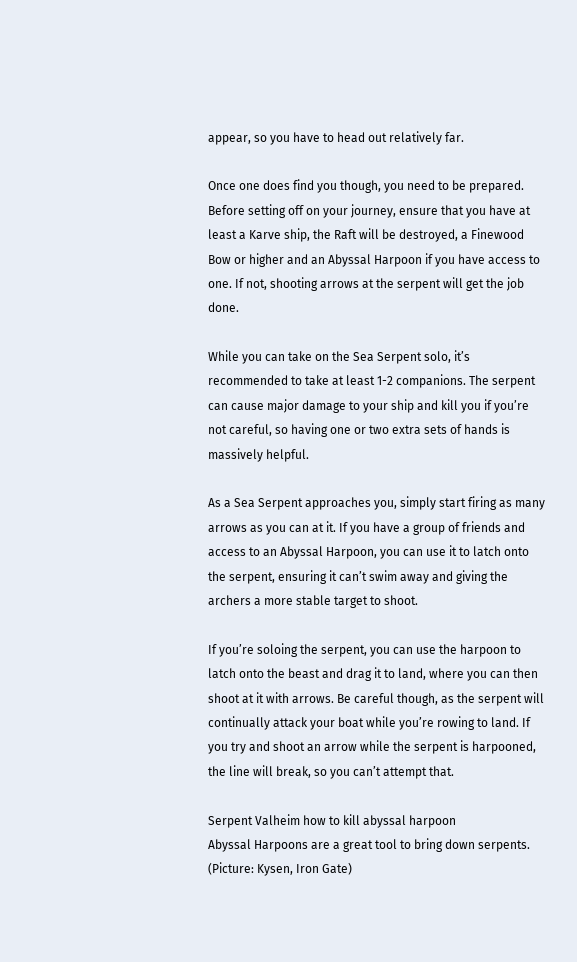appear, so you have to head out relatively far.

Once one does find you though, you need to be prepared. Before setting off on your journey, ensure that you have at least a Karve ship, the Raft will be destroyed, a Finewood Bow or higher and an Abyssal Harpoon if you have access to one. If not, shooting arrows at the serpent will get the job done.

While you can take on the Sea Serpent solo, it’s recommended to take at least 1-2 companions. The serpent can cause major damage to your ship and kill you if you’re not careful, so having one or two extra sets of hands is massively helpful.

As a Sea Serpent approaches you, simply start firing as many arrows as you can at it. If you have a group of friends and access to an Abyssal Harpoon, you can use it to latch onto the serpent, ensuring it can’t swim away and giving the archers a more stable target to shoot.

If you’re soloing the serpent, you can use the harpoon to latch onto the beast and drag it to land, where you can then shoot at it with arrows. Be careful though, as the serpent will continually attack your boat while you’re rowing to land. If you try and shoot an arrow while the serpent is harpooned, the line will break, so you can’t attempt that.

Serpent Valheim how to kill abyssal harpoon
Abyssal Harpoons are a great tool to bring down serpents. (Picture: Kysen, Iron Gate)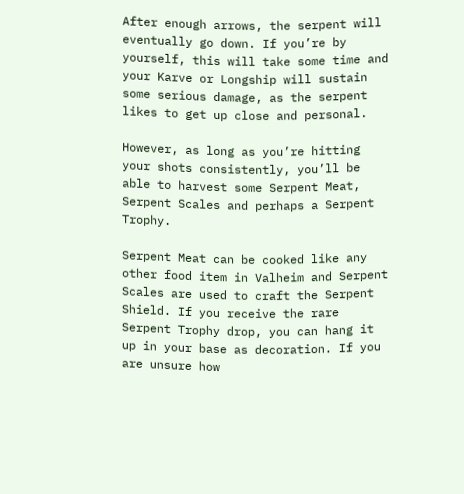After enough arrows, the serpent will eventually go down. If you’re by yourself, this will take some time and your Karve or Longship will sustain some serious damage, as the serpent likes to get up close and personal.

However, as long as you’re hitting your shots consistently, you’ll be able to harvest some Serpent Meat, Serpent Scales and perhaps a Serpent Trophy.

Serpent Meat can be cooked like any other food item in Valheim and Serpent Scales are used to craft the Serpent Shield. If you receive the rare Serpent Trophy drop, you can hang it up in your base as decoration. If you are unsure how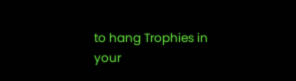to hang Trophies in your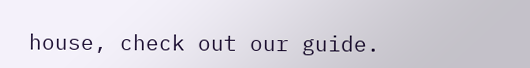house, check out our guide.